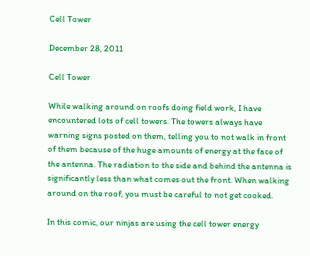Cell Tower

December 28, 2011

Cell Tower

While walking around on roofs doing field work, I have encountered lots of cell towers. The towers always have warning signs posted on them, telling you to not walk in front of them because of the huge amounts of energy at the face of the antenna. The radiation to the side and behind the antenna is significantly less than what comes out the front. When walking around on the roof, you must be careful to not get cooked.

In this comic, our ninjas are using the cell tower energy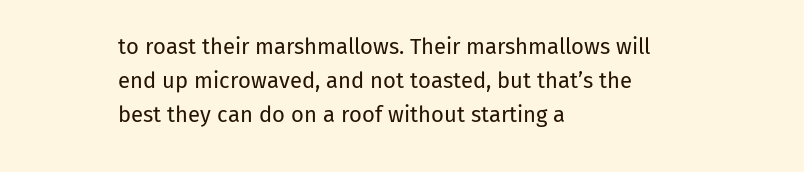to roast their marshmallows. Their marshmallows will end up microwaved, and not toasted, but that’s the best they can do on a roof without starting a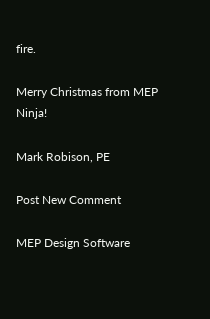fire.

Merry Christmas from MEP Ninja!

Mark Robison, PE

Post New Comment

MEP Design Software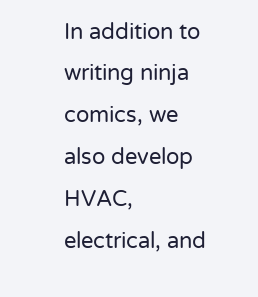In addition to writing ninja comics, we also develop HVAC, electrical, and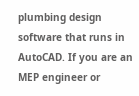plumbing design software that runs in AutoCAD. If you are an MEP engineer or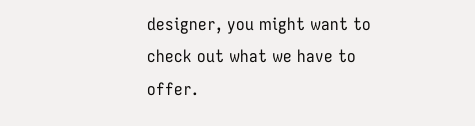designer, you might want to check out what we have to offer.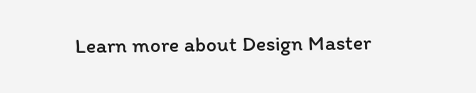Learn more about Design Master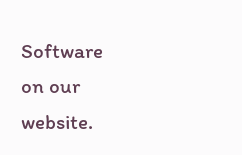Software on our website.